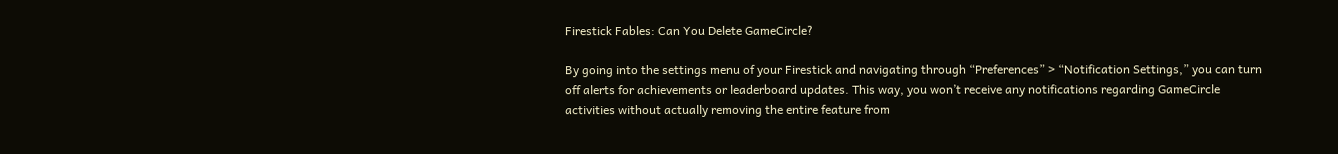Firestick Fables: Can You Delete GameCircle?

By going into the settings menu of your Firestick and navigating through “Preferences” > “Notification Settings,” you can turn off alerts for achievements or leaderboard updates. This way, you won’t receive any notifications regarding GameCircle activities without actually removing the entire feature from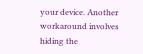your device. Another workaround involves hiding the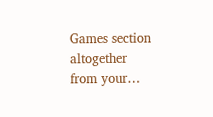Games section altogether from your…